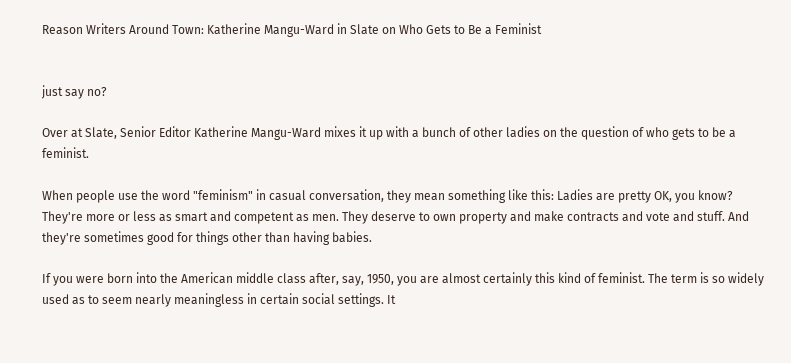Reason Writers Around Town: Katherine Mangu-Ward in Slate on Who Gets to Be a Feminist


just say no?

Over at Slate, Senior Editor Katherine Mangu-Ward mixes it up with a bunch of other ladies on the question of who gets to be a feminist.

When people use the word "feminism" in casual conversation, they mean something like this: Ladies are pretty OK, you know? They're more or less as smart and competent as men. They deserve to own property and make contracts and vote and stuff. And they're sometimes good for things other than having babies.

If you were born into the American middle class after, say, 1950, you are almost certainly this kind of feminist. The term is so widely used as to seem nearly meaningless in certain social settings. It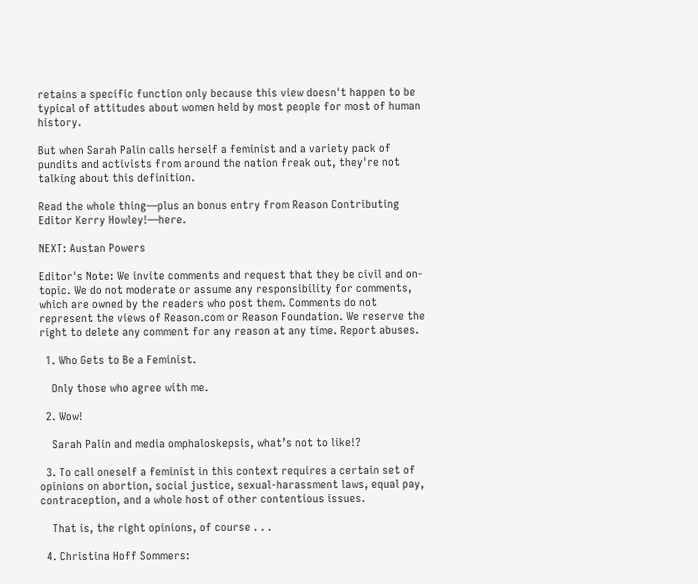retains a specific function only because this view doesn't happen to be typical of attitudes about women held by most people for most of human history.

But when Sarah Palin calls herself a feminist and a variety pack of pundits and activists from around the nation freak out, they're not talking about this definition.

Read the whole thing—plus an bonus entry from Reason Contributing Editor Kerry Howley!—here.

NEXT: Austan Powers

Editor's Note: We invite comments and request that they be civil and on-topic. We do not moderate or assume any responsibility for comments, which are owned by the readers who post them. Comments do not represent the views of Reason.com or Reason Foundation. We reserve the right to delete any comment for any reason at any time. Report abuses.

  1. Who Gets to Be a Feminist.

    Only those who agree with me.

  2. Wow!

    Sarah Palin and media omphaloskepsis, what’s not to like!?

  3. To call oneself a feminist in this context requires a certain set of opinions on abortion, social justice, sexual-harassment laws, equal pay, contraception, and a whole host of other contentious issues.

    That is, the right opinions, of course . . .

  4. Christina Hoff Sommers: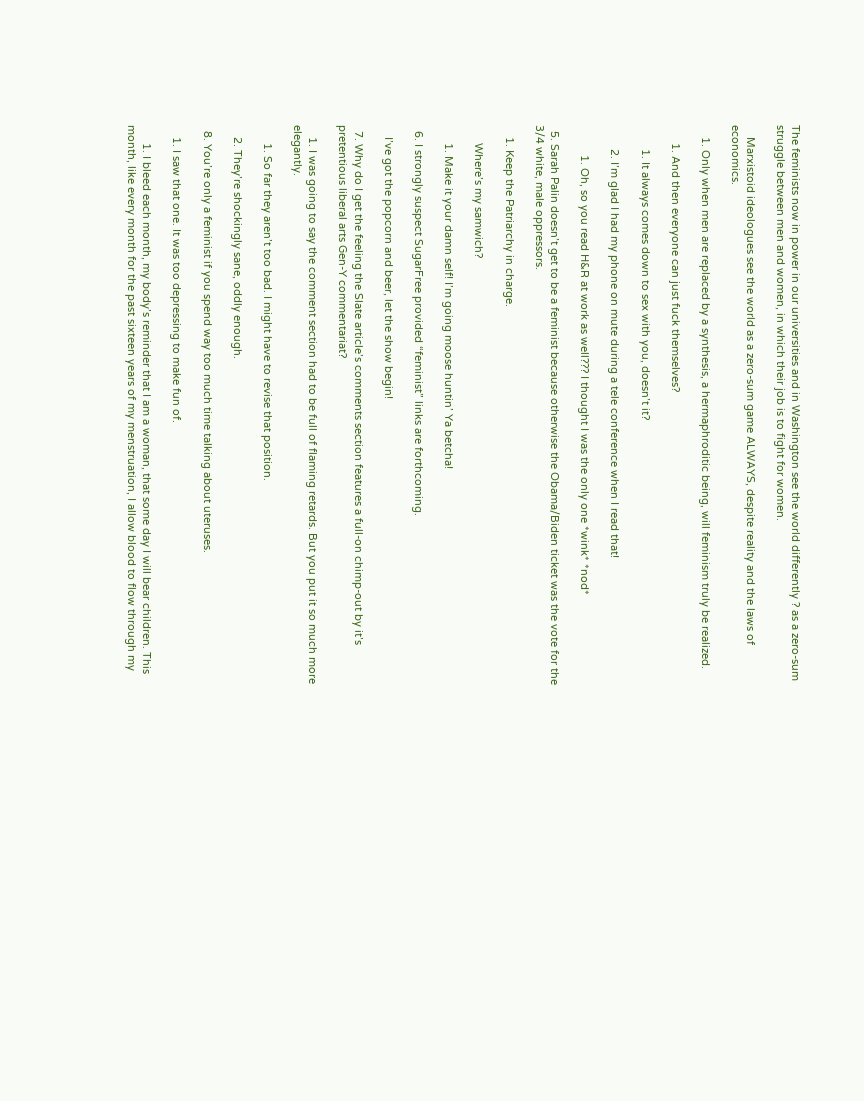The feminists now in power in our universities and in Washington see the world differently ? as a zero-sum struggle between men and women, in which their job is to fight for women.

    Marxistoid ideologues see the world as a zero-sum game ALWAYS, despite reality and the laws of economics.

    1. Only when men are replaced by a synthesis, a hermaphroditic being, will feminism truly be realized.

      1. And then everyone can just fuck themselves?

        1. It always comes down to sex with you, doesn’t it?

        2. I’m glad I had my phone on mute during a tele conference when I read that!

          1. Oh, so you read H&R at work as well??? I thought I was the only one *wink* *nod*

  5. Sarah Palin doesn’t get to be a feminist because otherwise the Obama/Biden ticket was the vote for the 3/4 white, male oppressors.

    1. Keep the Patriarchy in charge.

      Where’s my samwich?

      1. Make it your damn self! I’m going moose huntin’ Ya betcha!

  6. I strongly suspect SugarFree provided “feminist” links are forthcoming.

    I’ve got the popcorn and beer, let the show begin!

  7. Why do I get the feeling the Slate article’s comments section features a full-on chimp-out by it’s pretentious liberal arts Gen-Y commentariat?

    1. I was going to say the comment section had to be full of flaming retards. But you put it so much more elegantly.

      1. So far they aren’t too bad. I might have to revise that position.

    2. They’re shockingly sane, oddly enough.

  8. You’re only a feminist if you spend way too much time talking about uteruses.

    1. I saw that one. It was too depressing to make fun of.

      1. I bleed each month, my body’s reminder that I am a woman, that some day I will bear children. This month, like every month for the past sixteen years of my menstruation, I allow blood to flow through my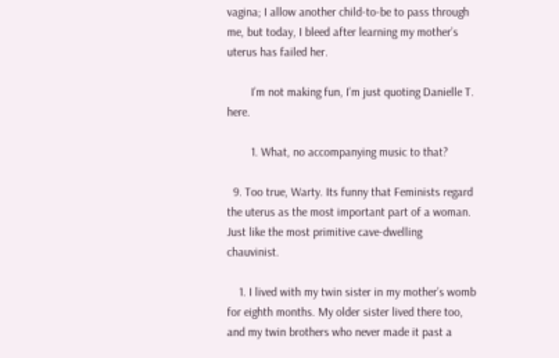vagina; I allow another child-to-be to pass through me, but today, I bleed after learning my mother’s uterus has failed her.

        I’m not making fun, I’m just quoting Danielle T. here.

        1. What, no accompanying music to that?

  9. Too true, Warty. Its funny that Feminists regard the uterus as the most important part of a woman. Just like the most primitive cave-dwelling chauvinist.

    1. I lived with my twin sister in my mother’s womb for eighth months. My older sister lived there too, and my twin brothers who never made it past a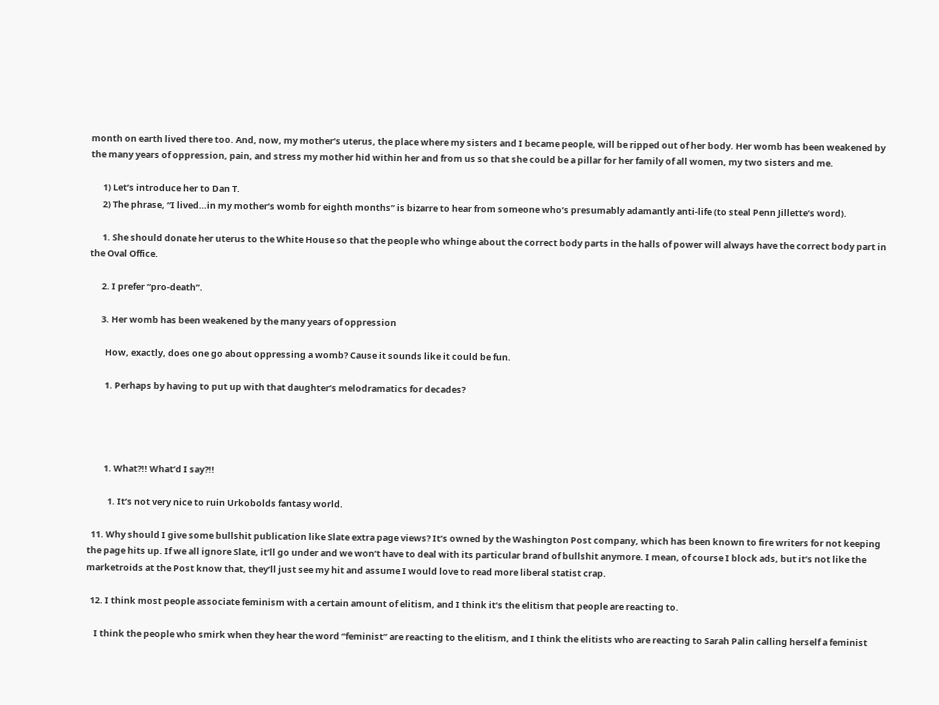month on earth lived there too. And, now, my mother’s uterus, the place where my sisters and I became people, will be ripped out of her body. Her womb has been weakened by the many years of oppression, pain, and stress my mother hid within her and from us so that she could be a pillar for her family of all women, my two sisters and me.

      1) Let’s introduce her to Dan T.
      2) The phrase, “I lived…in my mother’s womb for eighth months” is bizarre to hear from someone who’s presumably adamantly anti-life (to steal Penn Jillette’s word).

      1. She should donate her uterus to the White House so that the people who whinge about the correct body parts in the halls of power will always have the correct body part in the Oval Office.

      2. I prefer “pro-death”.

      3. Her womb has been weakened by the many years of oppression

        How, exactly, does one go about oppressing a womb? Cause it sounds like it could be fun.

        1. Perhaps by having to put up with that daughter’s melodramatics for decades?




        1. What?!! What’d I say?!!

          1. It’s not very nice to ruin Urkobolds fantasy world.

  11. Why should I give some bullshit publication like Slate extra page views? It’s owned by the Washington Post company, which has been known to fire writers for not keeping the page hits up. If we all ignore Slate, it’ll go under and we won’t have to deal with its particular brand of bullshit anymore. I mean, of course I block ads, but it’s not like the marketroids at the Post know that, they’ll just see my hit and assume I would love to read more liberal statist crap.

  12. I think most people associate feminism with a certain amount of elitism, and I think it’s the elitism that people are reacting to.

    I think the people who smirk when they hear the word “feminist” are reacting to the elitism, and I think the elitists who are reacting to Sarah Palin calling herself a feminist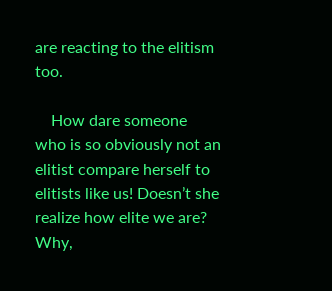are reacting to the elitism too.

    How dare someone who is so obviously not an elitist compare herself to elitists like us! Doesn’t she realize how elite we are? Why,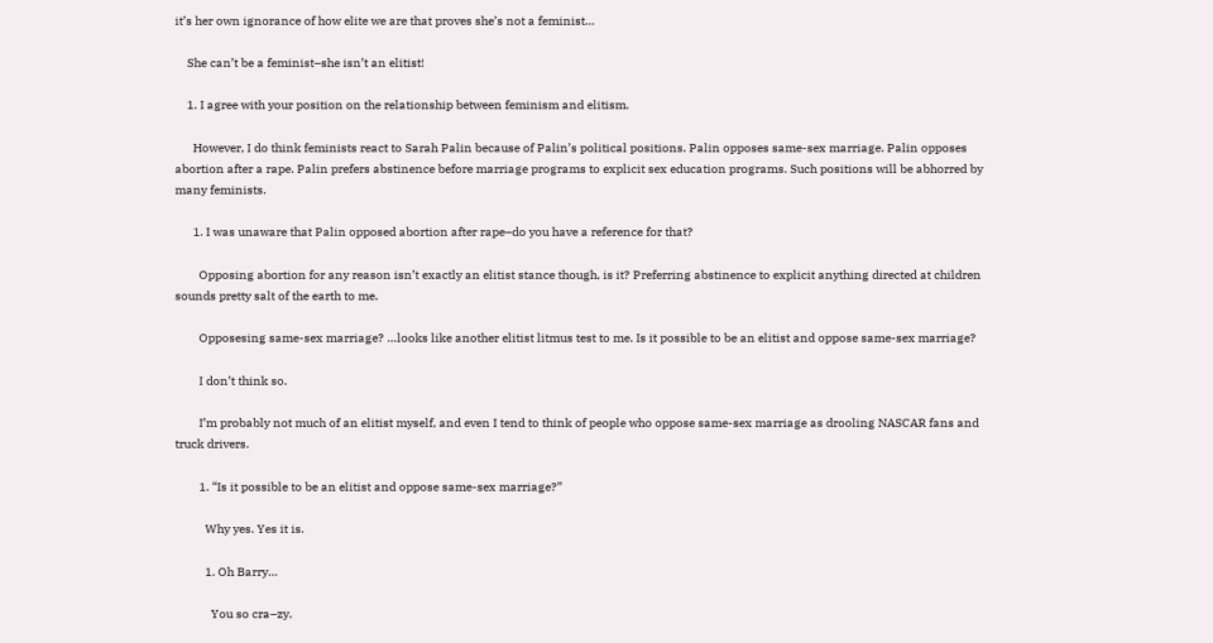it’s her own ignorance of how elite we are that proves she’s not a feminist…

    She can’t be a feminist–she isn’t an elitist!

    1. I agree with your position on the relationship between feminism and elitism.

      However, I do think feminists react to Sarah Palin because of Palin’s political positions. Palin opposes same-sex marriage. Palin opposes abortion after a rape. Palin prefers abstinence before marriage programs to explicit sex education programs. Such positions will be abhorred by many feminists.

      1. I was unaware that Palin opposed abortion after rape–do you have a reference for that?

        Opposing abortion for any reason isn’t exactly an elitist stance though, is it? Preferring abstinence to explicit anything directed at children sounds pretty salt of the earth to me.

        Opposesing same-sex marriage? …looks like another elitist litmus test to me. Is it possible to be an elitist and oppose same-sex marriage?

        I don’t think so.

        I’m probably not much of an elitist myself, and even I tend to think of people who oppose same-sex marriage as drooling NASCAR fans and truck drivers.

        1. “Is it possible to be an elitist and oppose same-sex marriage?”

          Why yes. Yes it is.

          1. Oh Barry…

            You so cra–zy.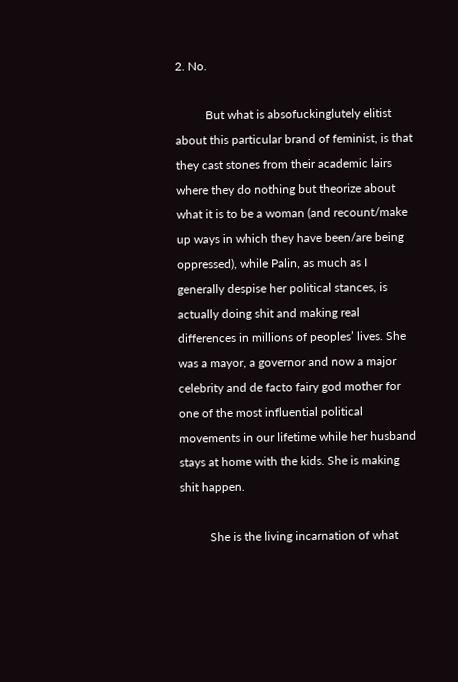2. No.

          But what is absofuckinglutely elitist about this particular brand of feminist, is that they cast stones from their academic lairs where they do nothing but theorize about what it is to be a woman (and recount/make up ways in which they have been/are being oppressed), while Palin, as much as I generally despise her political stances, is actually doing shit and making real differences in millions of peoples’ lives. She was a mayor, a governor and now a major celebrity and de facto fairy god mother for one of the most influential political movements in our lifetime while her husband stays at home with the kids. She is making shit happen.

          She is the living incarnation of what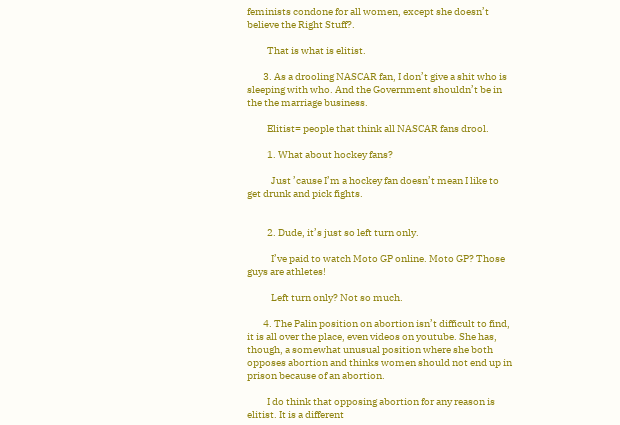feminists condone for all women, except she doesn’t believe the Right Stuff?.

          That is what is elitist.

        3. As a drooling NASCAR fan, I don’t give a shit who is sleeping with who. And the Government shouldn’t be in the the marriage business.

          Elitist= people that think all NASCAR fans drool.

          1. What about hockey fans?

            Just ’cause I’m a hockey fan doesn’t mean I like to get drunk and pick fights.


          2. Dude, it’s just so left turn only.

            I’ve paid to watch Moto GP online. Moto GP? Those guys are athletes!

            Left turn only? Not so much.

        4. The Palin position on abortion isn’t difficult to find, it is all over the place, even videos on youtube. She has, though, a somewhat unusual position where she both opposes abortion and thinks women should not end up in prison because of an abortion.

          I do think that opposing abortion for any reason is elitist. It is a different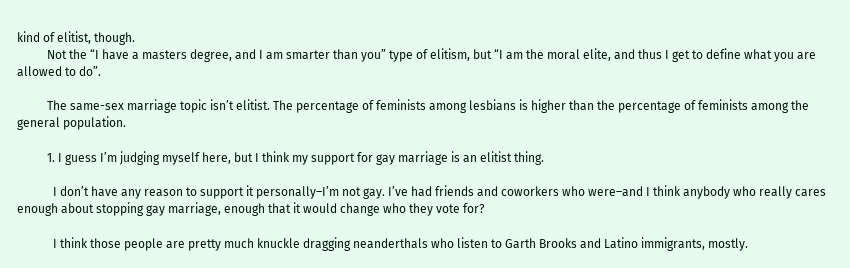kind of elitist, though.
          Not the “I have a masters degree, and I am smarter than you” type of elitism, but “I am the moral elite, and thus I get to define what you are allowed to do”.

          The same-sex marriage topic isn’t elitist. The percentage of feminists among lesbians is higher than the percentage of feminists among the general population.

          1. I guess I’m judging myself here, but I think my support for gay marriage is an elitist thing.

            I don’t have any reason to support it personally–I’m not gay. I’ve had friends and coworkers who were–and I think anybody who really cares enough about stopping gay marriage, enough that it would change who they vote for?

            I think those people are pretty much knuckle dragging neanderthals who listen to Garth Brooks and Latino immigrants, mostly.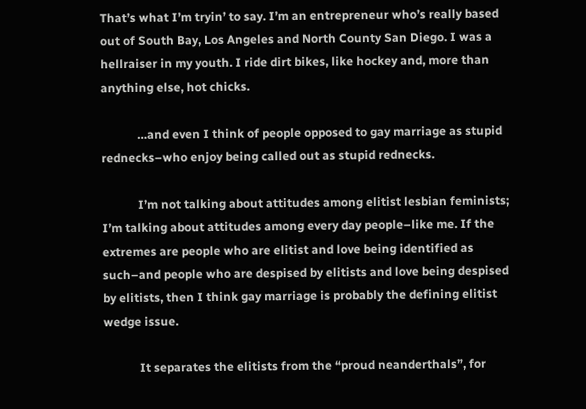That’s what I’m tryin’ to say. I’m an entrepreneur who’s really based out of South Bay, Los Angeles and North County San Diego. I was a hellraiser in my youth. I ride dirt bikes, like hockey and, more than anything else, hot chicks.

            …and even I think of people opposed to gay marriage as stupid rednecks–who enjoy being called out as stupid rednecks.

            I’m not talking about attitudes among elitist lesbian feminists; I’m talking about attitudes among every day people–like me. If the extremes are people who are elitist and love being identified as such–and people who are despised by elitists and love being despised by elitists, then I think gay marriage is probably the defining elitist wedge issue.

            It separates the elitists from the “proud neanderthals”, for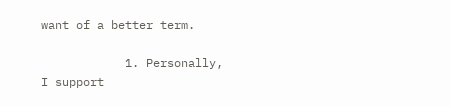want of a better term.

            1. Personally, I support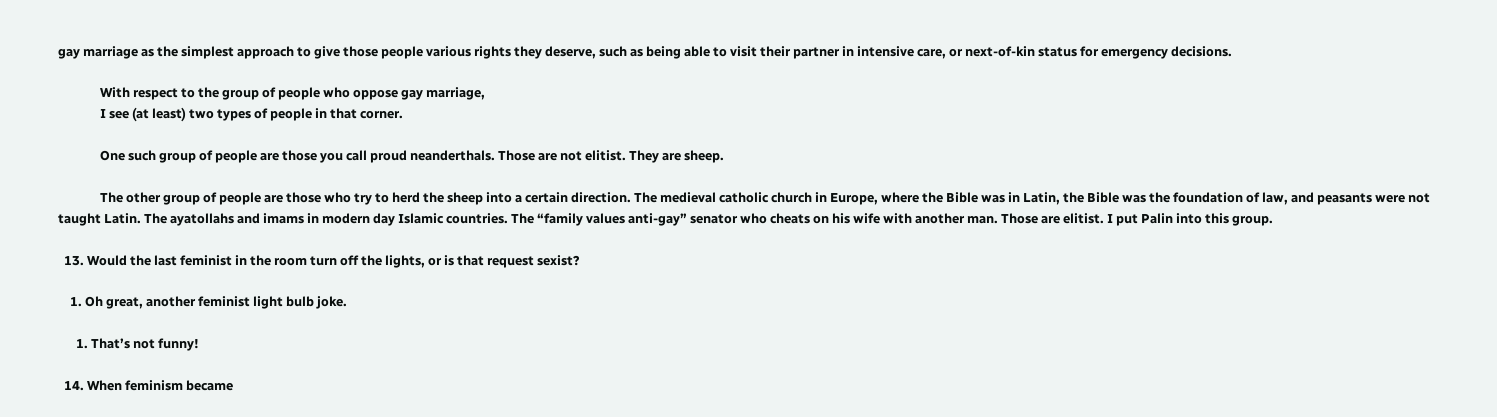gay marriage as the simplest approach to give those people various rights they deserve, such as being able to visit their partner in intensive care, or next-of-kin status for emergency decisions.

              With respect to the group of people who oppose gay marriage,
              I see (at least) two types of people in that corner.

              One such group of people are those you call proud neanderthals. Those are not elitist. They are sheep.

              The other group of people are those who try to herd the sheep into a certain direction. The medieval catholic church in Europe, where the Bible was in Latin, the Bible was the foundation of law, and peasants were not taught Latin. The ayatollahs and imams in modern day Islamic countries. The “family values anti-gay” senator who cheats on his wife with another man. Those are elitist. I put Palin into this group.

  13. Would the last feminist in the room turn off the lights, or is that request sexist?

    1. Oh great, another feminist light bulb joke.

      1. That’s not funny!

  14. When feminism became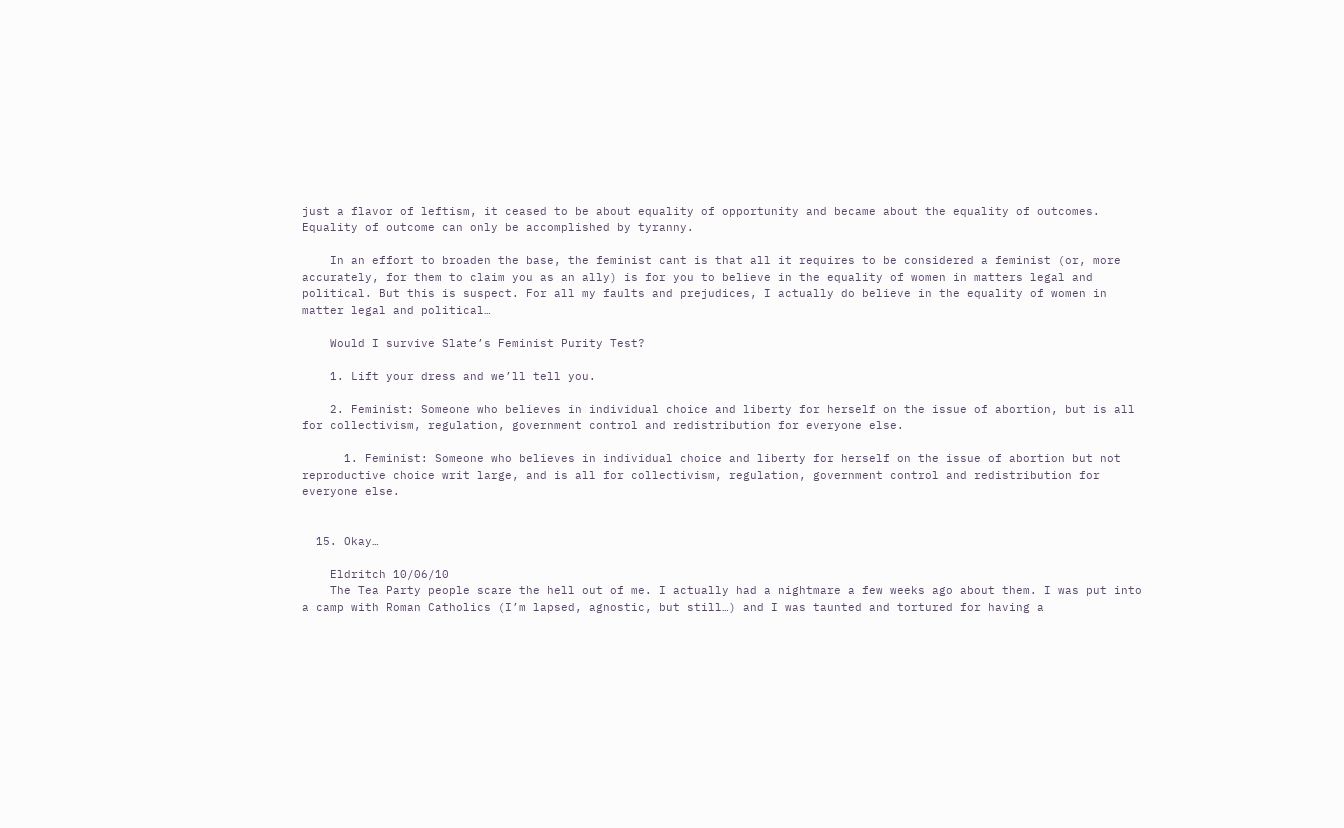just a flavor of leftism, it ceased to be about equality of opportunity and became about the equality of outcomes. Equality of outcome can only be accomplished by tyranny.

    In an effort to broaden the base, the feminist cant is that all it requires to be considered a feminist (or, more accurately, for them to claim you as an ally) is for you to believe in the equality of women in matters legal and political. But this is suspect. For all my faults and prejudices, I actually do believe in the equality of women in matter legal and political…

    Would I survive Slate’s Feminist Purity Test?

    1. Lift your dress and we’ll tell you.

    2. Feminist: Someone who believes in individual choice and liberty for herself on the issue of abortion, but is all for collectivism, regulation, government control and redistribution for everyone else.

      1. Feminist: Someone who believes in individual choice and liberty for herself on the issue of abortion but not reproductive choice writ large, and is all for collectivism, regulation, government control and redistribution for everyone else.


  15. Okay…

    Eldritch 10/06/10
    The Tea Party people scare the hell out of me. I actually had a nightmare a few weeks ago about them. I was put into a camp with Roman Catholics (I’m lapsed, agnostic, but still…) and I was taunted and tortured for having a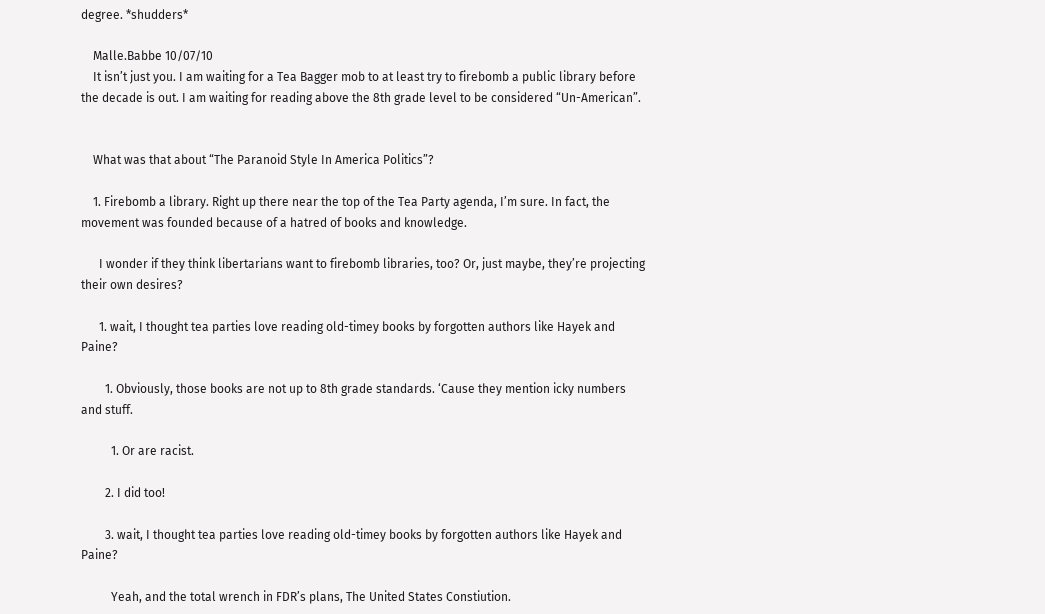degree. *shudders*

    Malle.Babbe 10/07/10
    It isn’t just you. I am waiting for a Tea Bagger mob to at least try to firebomb a public library before the decade is out. I am waiting for reading above the 8th grade level to be considered “Un-American”.


    What was that about “The Paranoid Style In America Politics”?

    1. Firebomb a library. Right up there near the top of the Tea Party agenda, I’m sure. In fact, the movement was founded because of a hatred of books and knowledge.

      I wonder if they think libertarians want to firebomb libraries, too? Or, just maybe, they’re projecting their own desires?

      1. wait, I thought tea parties love reading old-timey books by forgotten authors like Hayek and Paine?

        1. Obviously, those books are not up to 8th grade standards. ‘Cause they mention icky numbers and stuff.

          1. Or are racist.

        2. I did too!

        3. wait, I thought tea parties love reading old-timey books by forgotten authors like Hayek and Paine?

          Yeah, and the total wrench in FDR’s plans, The United States Constiution.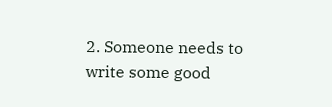2. Someone needs to write some good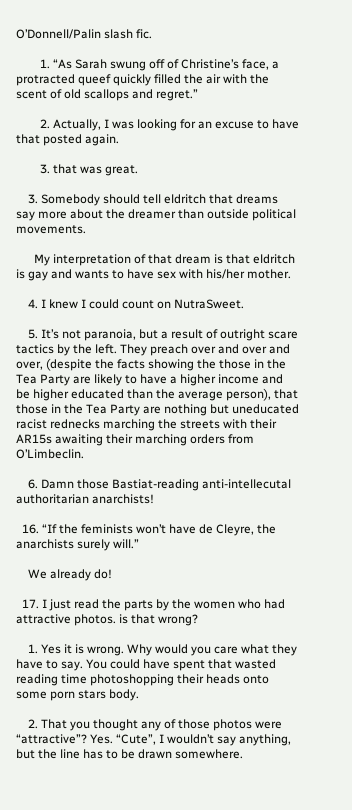O’Donnell/Palin slash fic.

        1. “As Sarah swung off of Christine’s face, a protracted queef quickly filled the air with the scent of old scallops and regret.”

        2. Actually, I was looking for an excuse to have that posted again.

        3. that was great.

    3. Somebody should tell eldritch that dreams say more about the dreamer than outside political movements.

      My interpretation of that dream is that eldritch is gay and wants to have sex with his/her mother.

    4. I knew I could count on NutraSweet.

    5. It’s not paranoia, but a result of outright scare tactics by the left. They preach over and over and over, (despite the facts showing the those in the Tea Party are likely to have a higher income and be higher educated than the average person), that those in the Tea Party are nothing but uneducated racist rednecks marching the streets with their AR15s awaiting their marching orders from O’Limbeclin.

    6. Damn those Bastiat-reading anti-intellecutal authoritarian anarchists!

  16. “If the feminists won’t have de Cleyre, the anarchists surely will.”

    We already do!

  17. I just read the parts by the women who had attractive photos. is that wrong?

    1. Yes it is wrong. Why would you care what they have to say. You could have spent that wasted reading time photoshopping their heads onto some porn stars body.

    2. That you thought any of those photos were “attractive”? Yes. “Cute”, I wouldn’t say anything, but the line has to be drawn somewhere.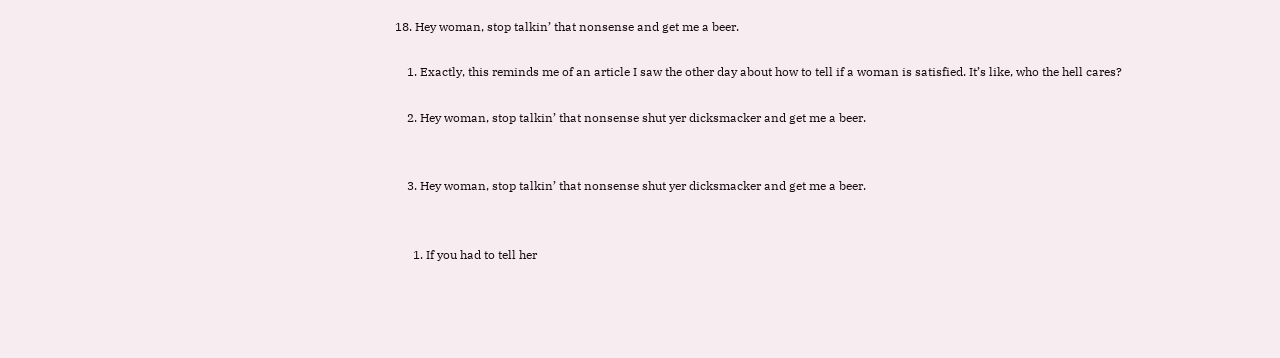18. Hey woman, stop talkin’ that nonsense and get me a beer.

    1. Exactly, this reminds me of an article I saw the other day about how to tell if a woman is satisfied. It’s like, who the hell cares?

    2. Hey woman, stop talkin’ that nonsense shut yer dicksmacker and get me a beer.


    3. Hey woman, stop talkin’ that nonsense shut yer dicksmacker and get me a beer.


      1. If you had to tell her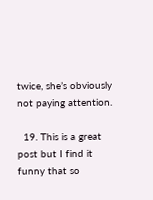twice, she’s obviously not paying attention.

  19. This is a great post but I find it funny that so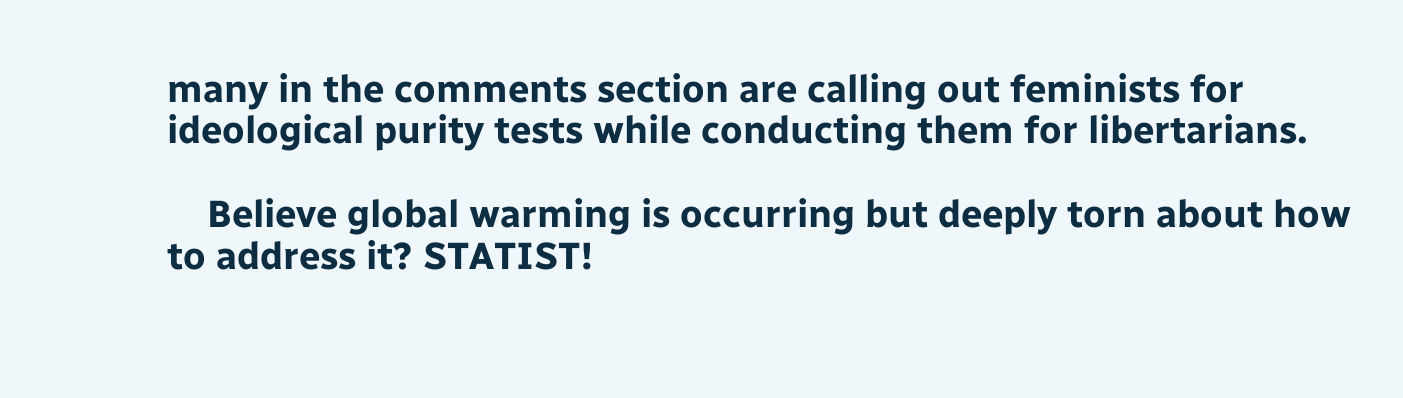many in the comments section are calling out feminists for ideological purity tests while conducting them for libertarians.

    Believe global warming is occurring but deeply torn about how to address it? STATIST!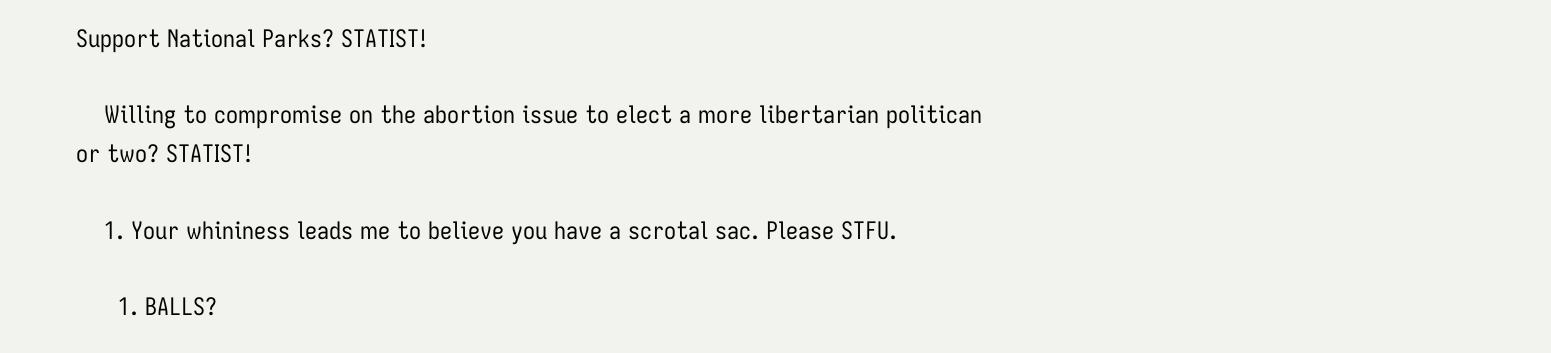Support National Parks? STATIST!

    Willing to compromise on the abortion issue to elect a more libertarian politican or two? STATIST!

    1. Your whininess leads me to believe you have a scrotal sac. Please STFU.

      1. BALLS?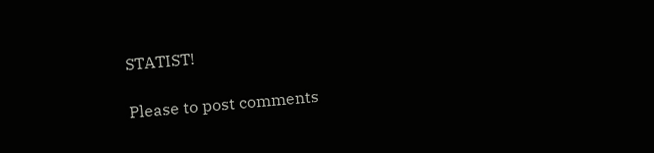STATIST!

Please to post comments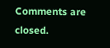Comments are closed.